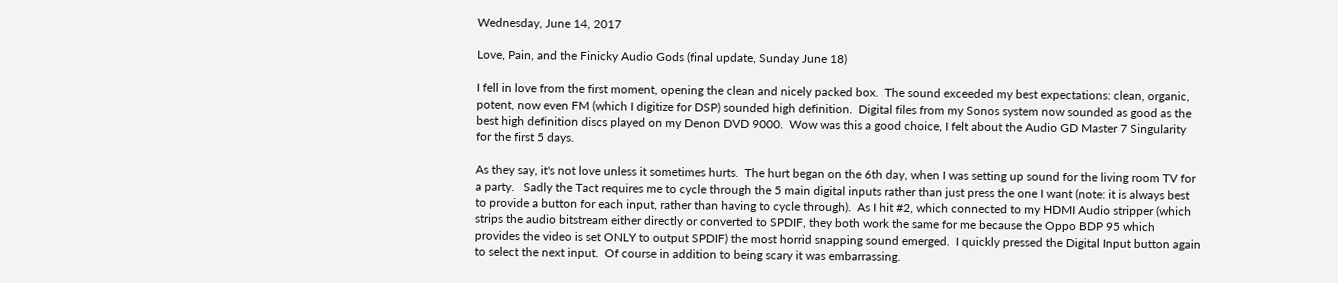Wednesday, June 14, 2017

Love, Pain, and the Finicky Audio Gods (final update, Sunday June 18)

I fell in love from the first moment, opening the clean and nicely packed box.  The sound exceeded my best expectations: clean, organic, potent, now even FM (which I digitize for DSP) sounded high definition.  Digital files from my Sonos system now sounded as good as the best high definition discs played on my Denon DVD 9000.  Wow was this a good choice, I felt about the Audio GD Master 7 Singularity for the first 5 days.

As they say, it's not love unless it sometimes hurts.  The hurt began on the 6th day, when I was setting up sound for the living room TV for a party.   Sadly the Tact requires me to cycle through the 5 main digital inputs rather than just press the one I want (note: it is always best to provide a button for each input, rather than having to cycle through).  As I hit #2, which connected to my HDMI Audio stripper (which strips the audio bitstream either directly or converted to SPDIF, they both work the same for me because the Oppo BDP 95 which provides the video is set ONLY to output SPDIF) the most horrid snapping sound emerged.  I quickly pressed the Digital Input button again to select the next input.  Of course in addition to being scary it was embarrassing.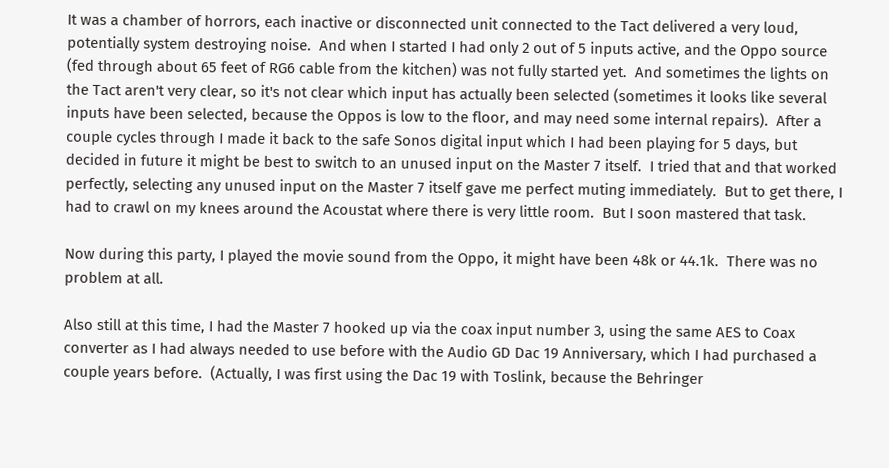It was a chamber of horrors, each inactive or disconnected unit connected to the Tact delivered a very loud, potentially system destroying noise.  And when I started I had only 2 out of 5 inputs active, and the Oppo source (fed through about 65 feet of RG6 cable from the kitchen) was not fully started yet.  And sometimes the lights on the Tact aren't very clear, so it's not clear which input has actually been selected (sometimes it looks like several inputs have been selected, because the Oppos is low to the floor, and may need some internal repairs).  After a couple cycles through I made it back to the safe Sonos digital input which I had been playing for 5 days, but decided in future it might be best to switch to an unused input on the Master 7 itself.  I tried that and that worked perfectly, selecting any unused input on the Master 7 itself gave me perfect muting immediately.  But to get there, I had to crawl on my knees around the Acoustat where there is very little room.  But I soon mastered that task.

Now during this party, I played the movie sound from the Oppo, it might have been 48k or 44.1k.  There was no problem at all.

Also still at this time, I had the Master 7 hooked up via the coax input number 3, using the same AES to Coax converter as I had always needed to use before with the Audio GD Dac 19 Anniversary, which I had purchased a couple years before.  (Actually, I was first using the Dac 19 with Toslink, because the Behringer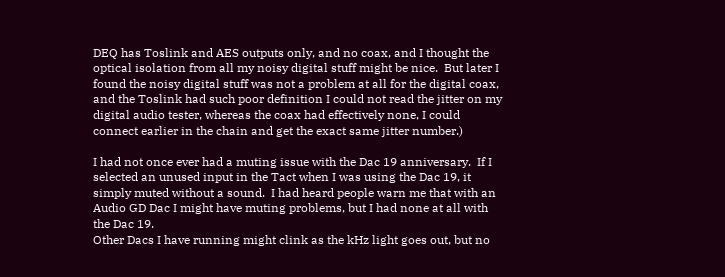DEQ has Toslink and AES outputs only, and no coax, and I thought the optical isolation from all my noisy digital stuff might be nice.  But later I found the noisy digital stuff was not a problem at all for the digital coax, and the Toslink had such poor definition I could not read the jitter on my digital audio tester, whereas the coax had effectively none, I could connect earlier in the chain and get the exact same jitter number.)

I had not once ever had a muting issue with the Dac 19 anniversary.  If I selected an unused input in the Tact when I was using the Dac 19, it simply muted without a sound.  I had heard people warn me that with an Audio GD Dac I might have muting problems, but I had none at all with the Dac 19.
Other Dacs I have running might clink as the kHz light goes out, but no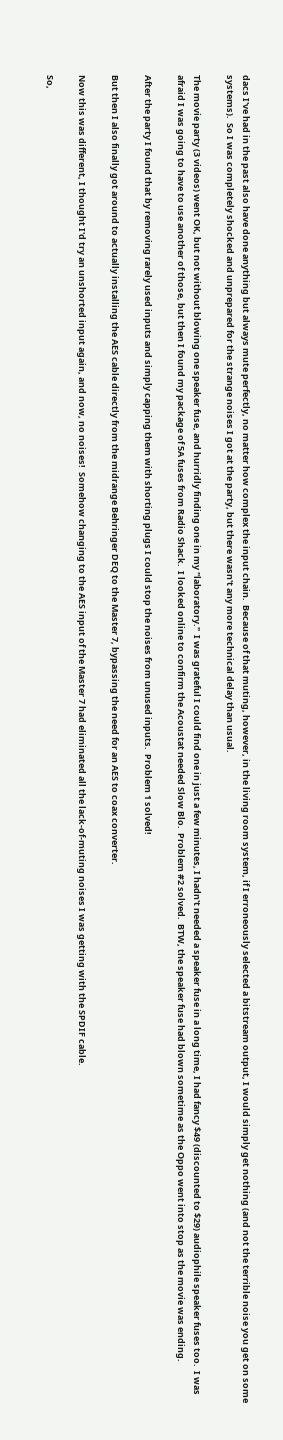dacs I've had in the past also have done anything but always mute perfectly, no matter how complex the input chain.  Because of that muting, however, in the living room system, if I erroneously selected a bitstream output, I would simply get nothing (and not the terrible noise you get on some systems).  So I was completely shocked and unprepared for the strange noises I got at the party, but there wasn't any more technical delay than usual.

The movie party (3 videos) went OK, but not without blowing one speaker fuse, and hurridly finding one in my "laboratory."  I was grateful I could find one in just a few minutes, I hadn't needed a speaker fuse in a long time, I had fancy $49 (discounted to $29) audiophile speaker fuses too.  I was afraid I was going to have to use another of those, but then I found my package of 5A fuses from Radio Shack.  I looked online to confirm the Acoustat needed Slow Blo.  Problem #2 solved.  BTW, the speaker fuse had blown sometime as the Oppo went into stop as the movie was ending.

After the party I found that by removing rarely used inputs and simply capping them with shorting plugs I could stop the noises from unused inputs.  Problem 1 solved!

But then I also finally got around to actually installing the AES cable directly from the midrange Behringer DEQ to the Master 7, bypassing the need for an AES to coax converter.

Now this was different, I thought I'd try an unshorted input again, and now, no noises!  Somehow changing to the AES input of the Master 7 had eliminated all the lack-of-muting noises I was getting with the SPDIF cable.

So,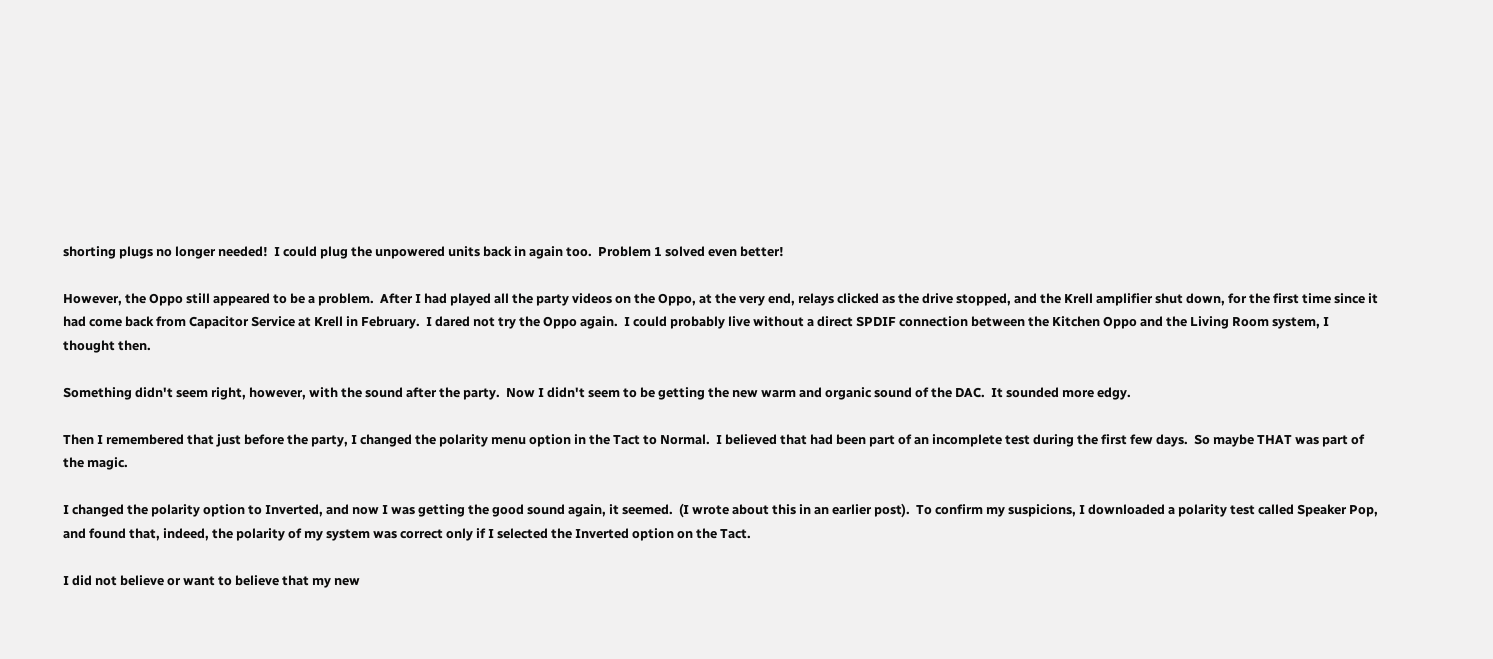shorting plugs no longer needed!  I could plug the unpowered units back in again too.  Problem 1 solved even better!

However, the Oppo still appeared to be a problem.  After I had played all the party videos on the Oppo, at the very end, relays clicked as the drive stopped, and the Krell amplifier shut down, for the first time since it had come back from Capacitor Service at Krell in February.  I dared not try the Oppo again.  I could probably live without a direct SPDIF connection between the Kitchen Oppo and the Living Room system, I thought then.

Something didn't seem right, however, with the sound after the party.  Now I didn't seem to be getting the new warm and organic sound of the DAC.  It sounded more edgy.

Then I remembered that just before the party, I changed the polarity menu option in the Tact to Normal.  I believed that had been part of an incomplete test during the first few days.  So maybe THAT was part of the magic.

I changed the polarity option to Inverted, and now I was getting the good sound again, it seemed.  (I wrote about this in an earlier post).  To confirm my suspicions, I downloaded a polarity test called Speaker Pop, and found that, indeed, the polarity of my system was correct only if I selected the Inverted option on the Tact.

I did not believe or want to believe that my new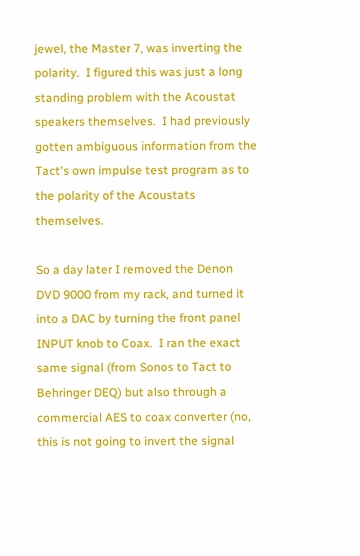jewel, the Master 7, was inverting the polarity.  I figured this was just a long standing problem with the Acoustat speakers themselves.  I had previously gotten ambiguous information from the Tact's own impulse test program as to the polarity of the Acoustats themselves.

So a day later I removed the Denon DVD 9000 from my rack, and turned it into a DAC by turning the front panel INPUT knob to Coax.  I ran the exact same signal (from Sonos to Tact to Behringer DEQ) but also through a commercial AES to coax converter (no, this is not going to invert the signal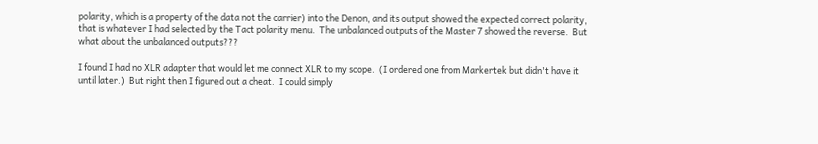polarity, which is a property of the data not the carrier) into the Denon, and its output showed the expected correct polarity, that is whatever I had selected by the Tact polarity menu.  The unbalanced outputs of the Master 7 showed the reverse.  But what about the unbalanced outputs???

I found I had no XLR adapter that would let me connect XLR to my scope.  (I ordered one from Markertek but didn't have it until later.)  But right then I figured out a cheat.  I could simply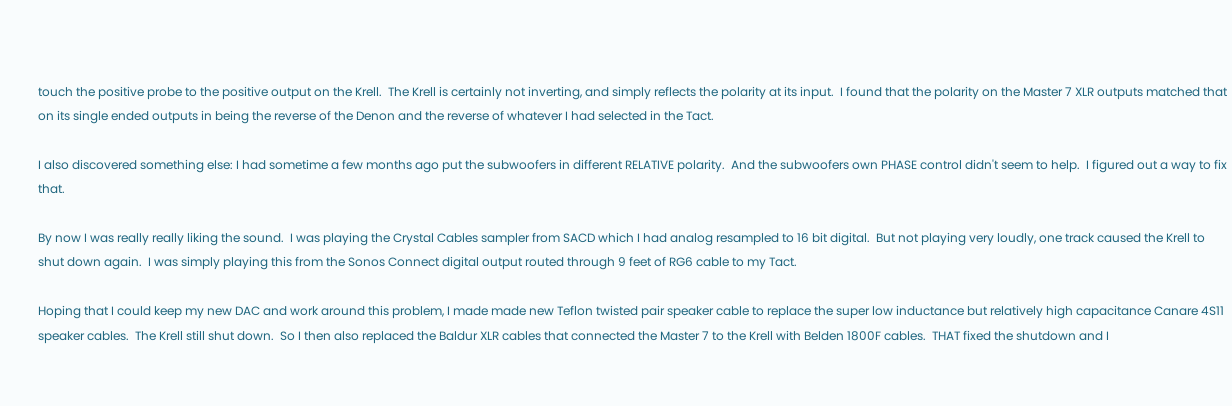touch the positive probe to the positive output on the Krell.  The Krell is certainly not inverting, and simply reflects the polarity at its input.  I found that the polarity on the Master 7 XLR outputs matched that on its single ended outputs in being the reverse of the Denon and the reverse of whatever I had selected in the Tact.

I also discovered something else: I had sometime a few months ago put the subwoofers in different RELATIVE polarity.  And the subwoofers own PHASE control didn't seem to help.  I figured out a way to fix that.

By now I was really really liking the sound.  I was playing the Crystal Cables sampler from SACD which I had analog resampled to 16 bit digital.  But not playing very loudly, one track caused the Krell to shut down again.  I was simply playing this from the Sonos Connect digital output routed through 9 feet of RG6 cable to my Tact.

Hoping that I could keep my new DAC and work around this problem, I made made new Teflon twisted pair speaker cable to replace the super low inductance but relatively high capacitance Canare 4S11 speaker cables.  The Krell still shut down.  So I then also replaced the Baldur XLR cables that connected the Master 7 to the Krell with Belden 1800F cables.  THAT fixed the shutdown and I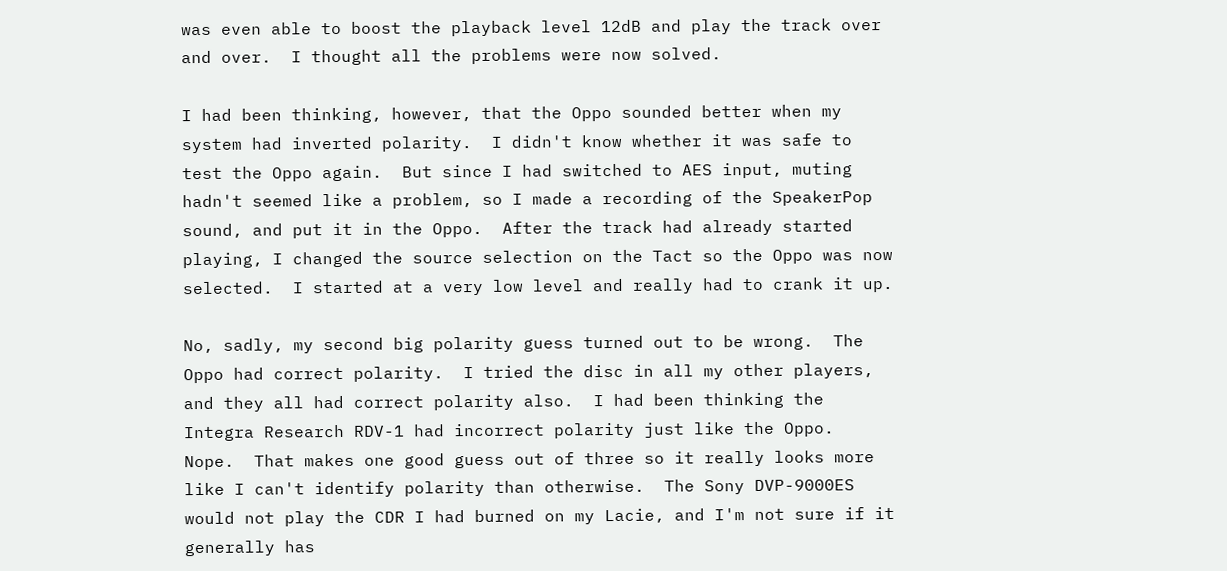was even able to boost the playback level 12dB and play the track over and over.  I thought all the problems were now solved.

I had been thinking, however, that the Oppo sounded better when my system had inverted polarity.  I didn't know whether it was safe to test the Oppo again.  But since I had switched to AES input, muting hadn't seemed like a problem, so I made a recording of the SpeakerPop sound, and put it in the Oppo.  After the track had already started playing, I changed the source selection on the Tact so the Oppo was now selected.  I started at a very low level and really had to crank it up.

No, sadly, my second big polarity guess turned out to be wrong.  The Oppo had correct polarity.  I tried the disc in all my other players, and they all had correct polarity also.  I had been thinking the Integra Research RDV-1 had incorrect polarity just like the Oppo.  Nope.  That makes one good guess out of three so it really looks more like I can't identify polarity than otherwise.  The Sony DVP-9000ES would not play the CDR I had burned on my Lacie, and I'm not sure if it generally has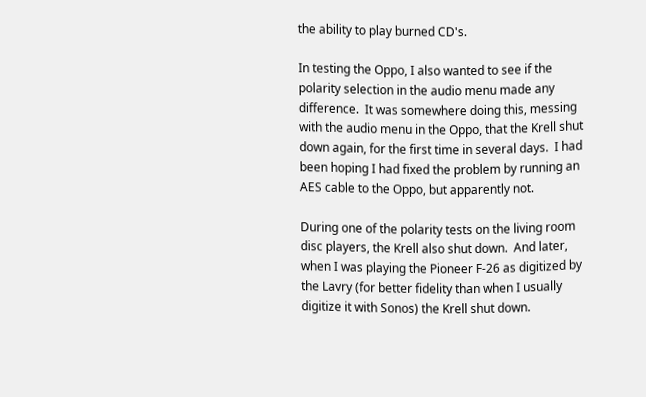the ability to play burned CD's.

In testing the Oppo, I also wanted to see if the polarity selection in the audio menu made any difference.  It was somewhere doing this, messing with the audio menu in the Oppo, that the Krell shut down again, for the first time in several days.  I had been hoping I had fixed the problem by running an AES cable to the Oppo, but apparently not.

During one of the polarity tests on the living room disc players, the Krell also shut down.  And later, when I was playing the Pioneer F-26 as digitized by the Lavry (for better fidelity than when I usually digitize it with Sonos) the Krell shut down.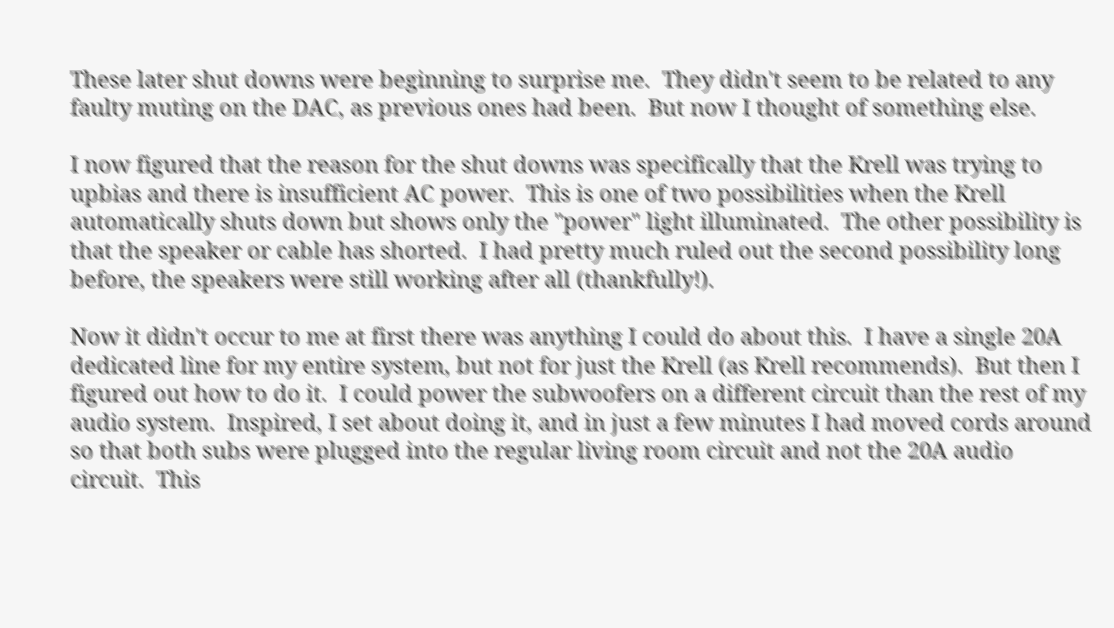These later shut downs were beginning to surprise me.  They didn't seem to be related to any faulty muting on the DAC, as previous ones had been.  But now I thought of something else.

I now figured that the reason for the shut downs was specifically that the Krell was trying to upbias and there is insufficient AC power.  This is one of two possibilities when the Krell automatically shuts down but shows only the "power" light illuminated.  The other possibility is that the speaker or cable has shorted.  I had pretty much ruled out the second possibility long before, the speakers were still working after all (thankfully!).

Now it didn't occur to me at first there was anything I could do about this.  I have a single 20A dedicated line for my entire system, but not for just the Krell (as Krell recommends).  But then I figured out how to do it.  I could power the subwoofers on a different circuit than the rest of my audio system.  Inspired, I set about doing it, and in just a few minutes I had moved cords around so that both subs were plugged into the regular living room circuit and not the 20A audio circuit.  This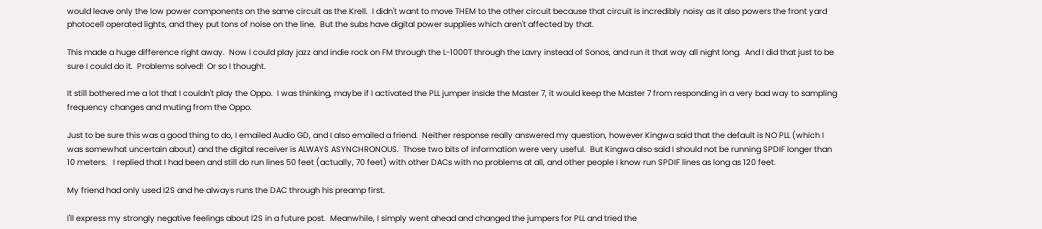would leave only the low power components on the same circuit as the Krell.  I didn't want to move THEM to the other circuit because that circuit is incredibly noisy as it also powers the front yard photocell operated lights, and they put tons of noise on the line.  But the subs have digital power supplies which aren't affected by that.

This made a huge difference right away.  Now I could play jazz and indie rock on FM through the L-1000T through the Lavry instead of Sonos, and run it that way all night long.  And I did that just to be sure I could do it.  Problems solved!  Or so I thought.

It still bothered me a lot that I couldn't play the Oppo.  I was thinking, maybe if I activated the PLL jumper inside the Master 7, it would keep the Master 7 from responding in a very bad way to sampling frequency changes and muting from the Oppo.

Just to be sure this was a good thing to do, I emailed Audio GD, and I also emailed a friend.  Neither response really answered my question, however Kingwa said that the default is NO PLL (which I was somewhat uncertain about) and the digital receiver is ALWAYS ASYNCHRONOUS.  Those two bits of information were very useful.  But Kingwa also said I should not be running SPDIF longer than 10 meters.   I replied that I had been and still do run lines 50 feet (actually, 70 feet) with other DACs with no problems at all, and other people I know run SPDIF lines as long as 120 feet.

My friend had only used I2S and he always runs the DAC through his preamp first.

I'll express my strongly negative feelings about I2S in a future post.  Meanwhile, I simply went ahead and changed the jumpers for PLL and tried the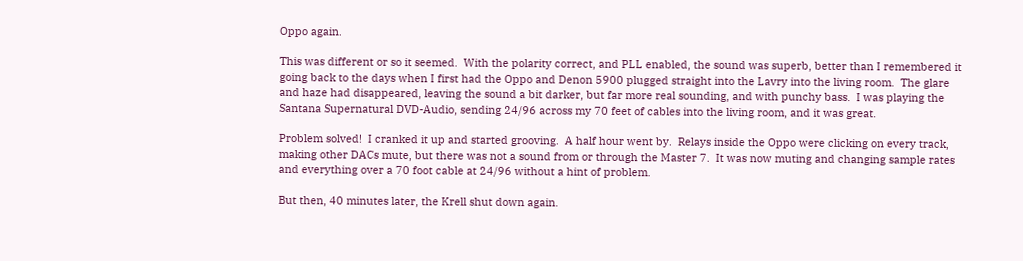Oppo again.

This was different or so it seemed.  With the polarity correct, and PLL enabled, the sound was superb, better than I remembered it going back to the days when I first had the Oppo and Denon 5900 plugged straight into the Lavry into the living room.  The glare and haze had disappeared, leaving the sound a bit darker, but far more real sounding, and with punchy bass.  I was playing the Santana Supernatural DVD-Audio, sending 24/96 across my 70 feet of cables into the living room, and it was great.

Problem solved!  I cranked it up and started grooving.  A half hour went by.  Relays inside the Oppo were clicking on every track, making other DACs mute, but there was not a sound from or through the Master 7.  It was now muting and changing sample rates and everything over a 70 foot cable at 24/96 without a hint of problem.

But then, 40 minutes later, the Krell shut down again.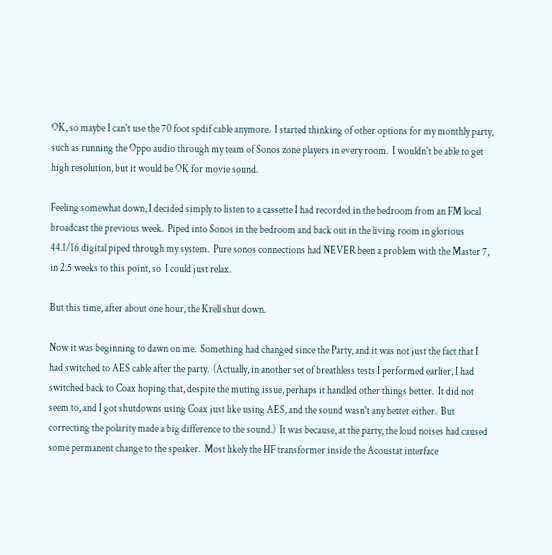OK, so maybe I can't use the 70 foot spdif cable anymore.  I started thinking of other options for my monthly party, such as running the Oppo audio through my team of Sonos zone players in every room.  I wouldn't be able to get high resolution, but it would be OK for movie sound.

Feeling somewhat down, I decided simply to listen to a cassette I had recorded in the bedroom from an FM local broadcast the previous week.  Piped into Sonos in the bedroom and back out in the living room in glorious 44.1/16 digital piped through my system.  Pure sonos connections had NEVER been a problem with the Master 7, in 2.5 weeks to this point, so  I could just relax.

But this time, after about one hour, the Krell shut down.

Now it was beginning to dawn on me.  Something had changed since the Party, and it was not just the fact that I had switched to AES cable after the party.  (Actually, in another set of breathless tests I performed earlier, I had switched back to Coax hoping that, despite the muting issue, perhaps it handled other things better.  It did not seem to, and I got shutdowns using Coax just like using AES, and the sound wasn't any better either.  But correcting the polarity made a big difference to the sound.)  It was because, at the party, the loud noises had caused some permanent change to the speaker.  Most likely the HF transformer inside the Acoustat interface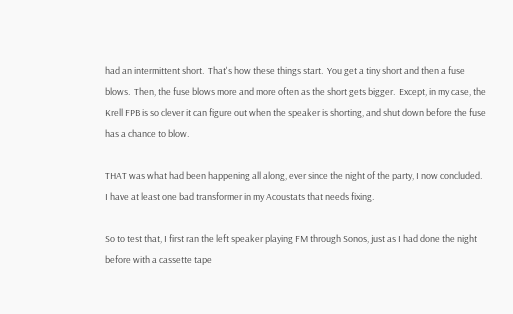had an intermittent short.  That's how these things start.  You get a tiny short and then a fuse blows.  Then, the fuse blows more and more often as the short gets bigger.  Except, in my case, the Krell FPB is so clever it can figure out when the speaker is shorting, and shut down before the fuse has a chance to blow.

THAT was what had been happening all along, ever since the night of the party, I now concluded.  I have at least one bad transformer in my Acoustats that needs fixing.

So to test that, I first ran the left speaker playing FM through Sonos, just as I had done the night before with a cassette tape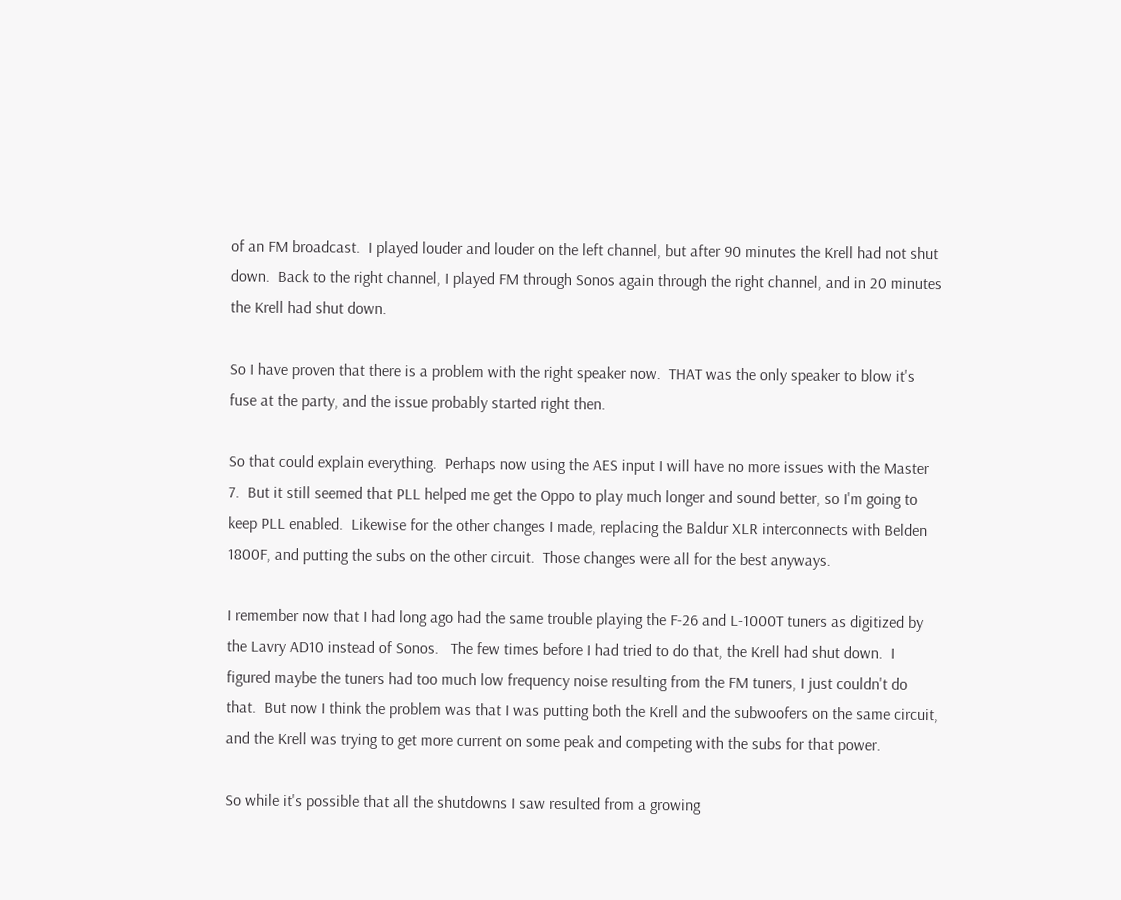of an FM broadcast.  I played louder and louder on the left channel, but after 90 minutes the Krell had not shut down.  Back to the right channel, I played FM through Sonos again through the right channel, and in 20 minutes the Krell had shut down.

So I have proven that there is a problem with the right speaker now.  THAT was the only speaker to blow it's fuse at the party, and the issue probably started right then.

So that could explain everything.  Perhaps now using the AES input I will have no more issues with the Master 7.  But it still seemed that PLL helped me get the Oppo to play much longer and sound better, so I'm going to keep PLL enabled.  Likewise for the other changes I made, replacing the Baldur XLR interconnects with Belden 1800F, and putting the subs on the other circuit.  Those changes were all for the best anyways.

I remember now that I had long ago had the same trouble playing the F-26 and L-1000T tuners as digitized by the Lavry AD10 instead of Sonos.   The few times before I had tried to do that, the Krell had shut down.  I figured maybe the tuners had too much low frequency noise resulting from the FM tuners, I just couldn't do that.  But now I think the problem was that I was putting both the Krell and the subwoofers on the same circuit, and the Krell was trying to get more current on some peak and competing with the subs for that power.

So while it's possible that all the shutdowns I saw resulted from a growing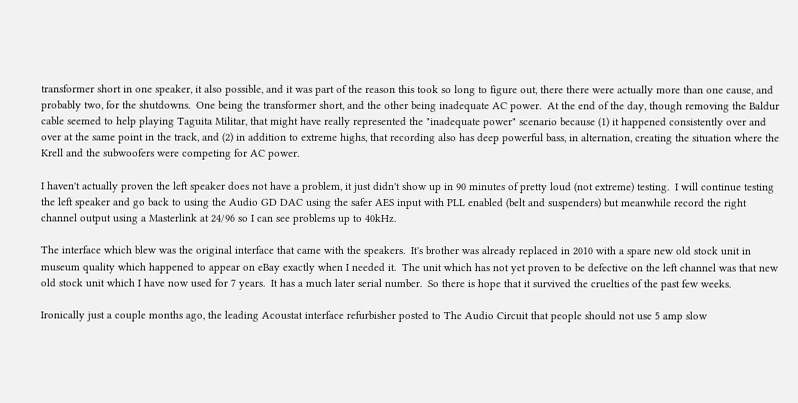transformer short in one speaker, it also possible, and it was part of the reason this took so long to figure out, there there were actually more than one cause, and probably two, for the shutdowns.  One being the transformer short, and the other being inadequate AC power.  At the end of the day, though removing the Baldur cable seemed to help playing Taguita Militar, that might have really represented the "inadequate power" scenario because (1) it happened consistently over and over at the same point in the track, and (2) in addition to extreme highs, that recording also has deep powerful bass, in alternation, creating the situation where the Krell and the subwoofers were competing for AC power.

I haven't actually proven the left speaker does not have a problem, it just didn't show up in 90 minutes of pretty loud (not extreme) testing.  I will continue testing the left speaker and go back to using the Audio GD DAC using the safer AES input with PLL enabled (belt and suspenders) but meanwhile record the right channel output using a Masterlink at 24/96 so I can see problems up to 40kHz.

The interface which blew was the original interface that came with the speakers.  It's brother was already replaced in 2010 with a spare new old stock unit in museum quality which happened to appear on eBay exactly when I needed it.  The unit which has not yet proven to be defective on the left channel was that new old stock unit which I have now used for 7 years.  It has a much later serial number.  So there is hope that it survived the cruelties of the past few weeks.

Ironically just a couple months ago, the leading Acoustat interface refurbisher posted to The Audio Circuit that people should not use 5 amp slow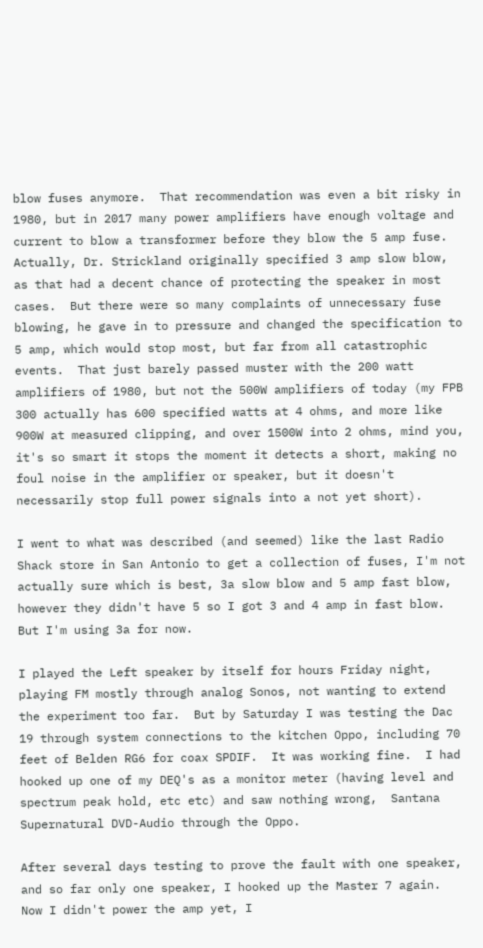blow fuses anymore.  That recommendation was even a bit risky in 1980, but in 2017 many power amplifiers have enough voltage and current to blow a transformer before they blow the 5 amp fuse.  Actually, Dr. Strickland originally specified 3 amp slow blow, as that had a decent chance of protecting the speaker in most cases.  But there were so many complaints of unnecessary fuse blowing, he gave in to pressure and changed the specification to 5 amp, which would stop most, but far from all catastrophic events.  That just barely passed muster with the 200 watt amplifiers of 1980, but not the 500W amplifiers of today (my FPB 300 actually has 600 specified watts at 4 ohms, and more like 900W at measured clipping, and over 1500W into 2 ohms, mind you, it's so smart it stops the moment it detects a short, making no foul noise in the amplifier or speaker, but it doesn't necessarily stop full power signals into a not yet short).

I went to what was described (and seemed) like the last Radio Shack store in San Antonio to get a collection of fuses, I'm not actually sure which is best, 3a slow blow and 5 amp fast blow, however they didn't have 5 so I got 3 and 4 amp in fast blow.  But I'm using 3a for now.

I played the Left speaker by itself for hours Friday night, playing FM mostly through analog Sonos, not wanting to extend the experiment too far.  But by Saturday I was testing the Dac 19 through system connections to the kitchen Oppo, including 70 feet of Belden RG6 for coax SPDIF.  It was working fine.  I had hooked up one of my DEQ's as a monitor meter (having level and spectrum peak hold, etc etc) and saw nothing wrong,  Santana Supernatural DVD-Audio through the Oppo.

After several days testing to prove the fault with one speaker, and so far only one speaker, I hooked up the Master 7 again.  Now I didn't power the amp yet, I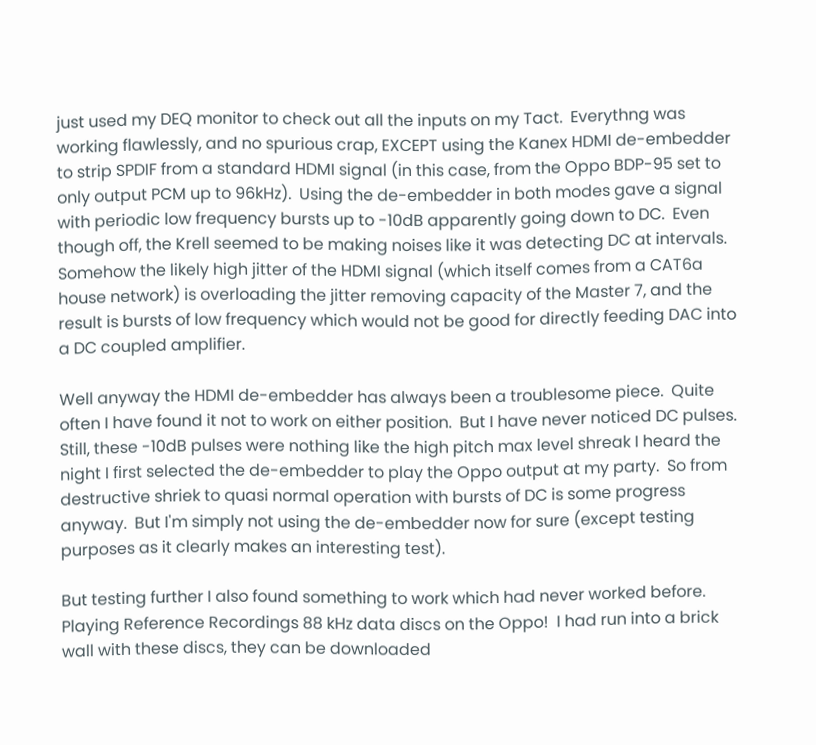just used my DEQ monitor to check out all the inputs on my Tact.  Everythng was working flawlessly, and no spurious crap, EXCEPT using the Kanex HDMI de-embedder to strip SPDIF from a standard HDMI signal (in this case, from the Oppo BDP-95 set to only output PCM up to 96kHz).  Using the de-embedder in both modes gave a signal with periodic low frequency bursts up to -10dB apparently going down to DC.  Even though off, the Krell seemed to be making noises like it was detecting DC at intervals.  Somehow the likely high jitter of the HDMI signal (which itself comes from a CAT6a house network) is overloading the jitter removing capacity of the Master 7, and the result is bursts of low frequency which would not be good for directly feeding DAC into a DC coupled amplifier.

Well anyway the HDMI de-embedder has always been a troublesome piece.  Quite often I have found it not to work on either position.  But I have never noticed DC pulses.  Still, these -10dB pulses were nothing like the high pitch max level shreak I heard the night I first selected the de-embedder to play the Oppo output at my party.  So from destructive shriek to quasi normal operation with bursts of DC is some progress anyway.  But I'm simply not using the de-embedder now for sure (except testing purposes as it clearly makes an interesting test).

But testing further I also found something to work which had never worked before.  Playing Reference Recordings 88 kHz data discs on the Oppo!  I had run into a brick wall with these discs, they can be downloaded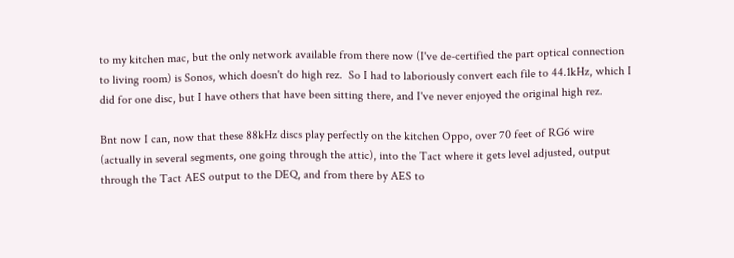to my kitchen mac, but the only network available from there now (I've de-certified the part optical connection to living room) is Sonos, which doesn't do high rez.  So I had to laboriously convert each file to 44.1kHz, which I did for one disc, but I have others that have been sitting there, and I've never enjoyed the original high rez.

Bnt now I can, now that these 88kHz discs play perfectly on the kitchen Oppo, over 70 feet of RG6 wire (actually in several segments, one going through the attic), into the Tact where it gets level adjusted, output through the Tact AES output to the DEQ, and from there by AES to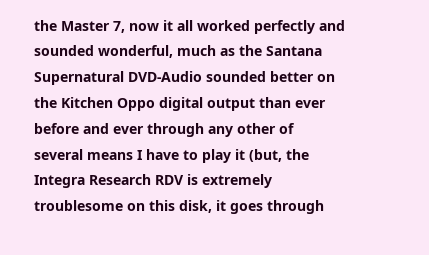the Master 7, now it all worked perfectly and sounded wonderful, much as the Santana Supernatural DVD-Audio sounded better on the Kitchen Oppo digital output than ever before and ever through any other of several means I have to play it (but, the Integra Research RDV is extremely troublesome on this disk, it goes through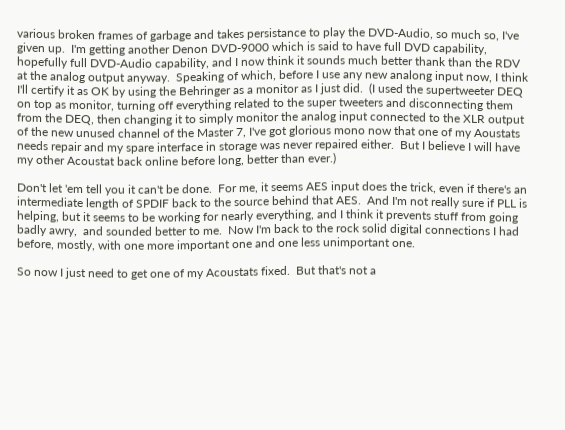various broken frames of garbage and takes persistance to play the DVD-Audio, so much so, I've given up.  I'm getting another Denon DVD-9000 which is said to have full DVD capability, hopefully full DVD-Audio capability, and I now think it sounds much better thank than the RDV at the analog output anyway.  Speaking of which, before I use any new analong input now, I think I'll certify it as OK by using the Behringer as a monitor as I just did.  (I used the supertweeter DEQ on top as monitor, turning off everything related to the super tweeters and disconnecting them from the DEQ, then changing it to simply monitor the analog input connected to the XLR output of the new unused channel of the Master 7, I've got glorious mono now that one of my Aoustats needs repair and my spare interface in storage was never repaired either.  But I believe I will have my other Acoustat back online before long, better than ever.)

Don't let 'em tell you it can't be done.  For me, it seems AES input does the trick, even if there's an intermediate length of SPDIF back to the source behind that AES.  And I'm not really sure if PLL is helping, but it seems to be working for nearly everything, and I think it prevents stuff from going badly awry,  and sounded better to me.  Now I'm back to the rock solid digital connections I had before, mostly, with one more important one and one less unimportant one.

So now I just need to get one of my Acoustats fixed.  But that's not a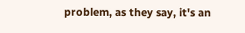problem, as they say, it's an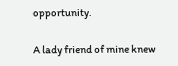opportunity.

A lady friend of mine knew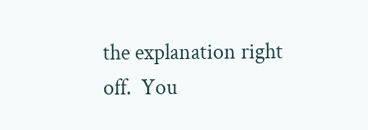the explanation right off.  You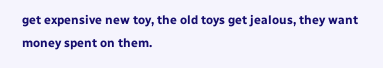get expensive new toy, the old toys get jealous, they want money spent on them.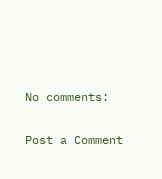No comments:

Post a Comment